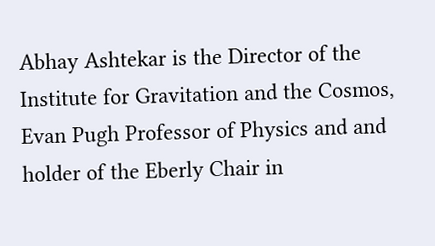Abhay Ashtekar is the Director of the Institute for Gravitation and the Cosmos, Evan Pugh Professor of Physics and and holder of the Eberly Chair in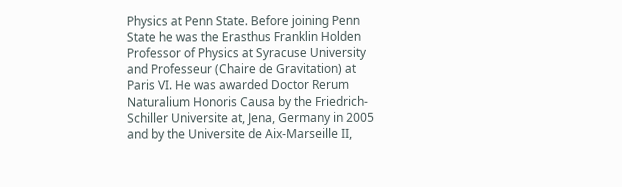Physics at Penn State. Before joining Penn State he was the Erasthus Franklin Holden Professor of Physics at Syracuse University and Professeur (Chaire de Gravitation) at Paris VI. He was awarded Doctor Rerum Naturalium Honoris Causa by the Friedrich-Schiller Universite at, Jena, Germany in 2005 and by the Universite de Aix-Marseille II,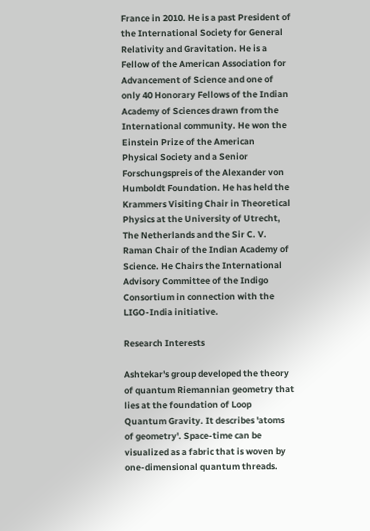France in 2010. He is a past President of the International Society for General Relativity and Gravitation. He is a Fellow of the American Association for Advancement of Science and one of only 40 Honorary Fellows of the Indian Academy of Sciences drawn from the International community. He won the Einstein Prize of the American Physical Society and a Senior Forschungspreis of the Alexander von Humboldt Foundation. He has held the Krammers Visiting Chair in Theoretical Physics at the University of Utrecht, The Netherlands and the Sir C. V. Raman Chair of the Indian Academy of Science. He Chairs the International Advisory Committee of the Indigo Consortium in connection with the LIGO-India initiative.

Research Interests

Ashtekar's group developed the theory of quantum Riemannian geometry that lies at the foundation of Loop Quantum Gravity. It describes 'atoms of geometry'. Space-time can be visualized as a fabric that is woven by one-dimensional quantum threads.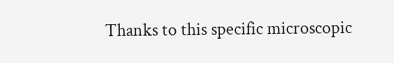Thanks to this specific microscopic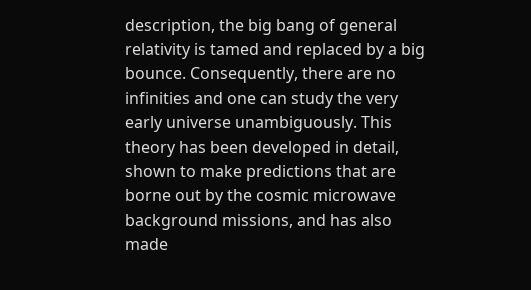description, the big bang of general relativity is tamed and replaced by a big bounce. Consequently, there are no infinities and one can study the very early universe unambiguously. This theory has been developed in detail, shown to make predictions that are borne out by the cosmic microwave background missions, and has also made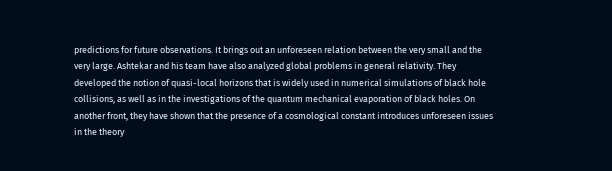predictions for future observations. It brings out an unforeseen relation between the very small and the very large. Ashtekar and his team have also analyzed global problems in general relativity. They developed the notion of quasi-local horizons that is widely used in numerical simulations of black hole collisions, as well as in the investigations of the quantum mechanical evaporation of black holes. On another front, they have shown that the presence of a cosmological constant introduces unforeseen issues in the theory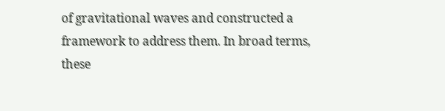of gravitational waves and constructed a framework to address them. In broad terms, these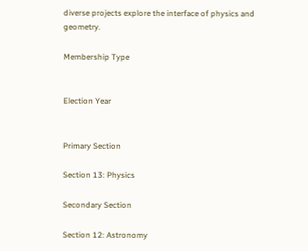diverse projects explore the interface of physics and geometry.

Membership Type


Election Year


Primary Section

Section 13: Physics

Secondary Section

Section 12: Astronomy